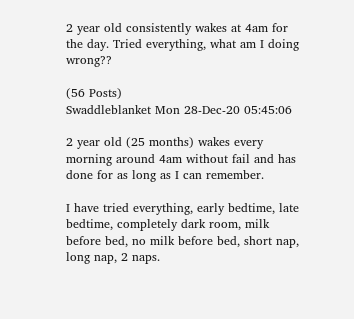2 year old consistently wakes at 4am for the day. Tried everything, what am I doing wrong??

(56 Posts)
Swaddleblanket Mon 28-Dec-20 05:45:06

2 year old (25 months) wakes every morning around 4am without fail and has done for as long as I can remember.

I have tried everything, early bedtime, late bedtime, completely dark room, milk before bed, no milk before bed, short nap, long nap, 2 naps.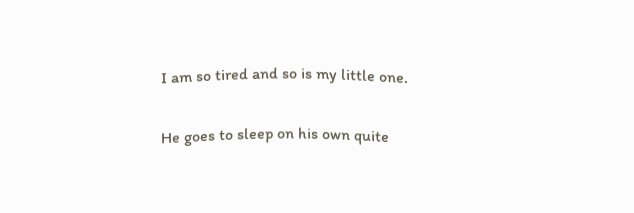I am so tired and so is my little one.

He goes to sleep on his own quite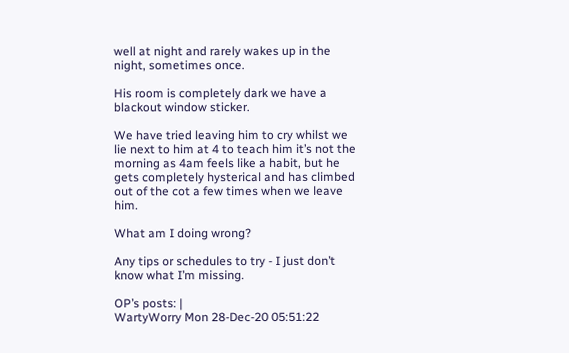well at night and rarely wakes up in the night, sometimes once.

His room is completely dark we have a blackout window sticker.

We have tried leaving him to cry whilst we lie next to him at 4 to teach him it’s not the morning as 4am feels like a habit, but he gets completely hysterical and has climbed out of the cot a few times when we leave him.

What am I doing wrong?

Any tips or schedules to try - I just don’t know what I’m missing.

OP’s posts: |
WartyWorry Mon 28-Dec-20 05:51:22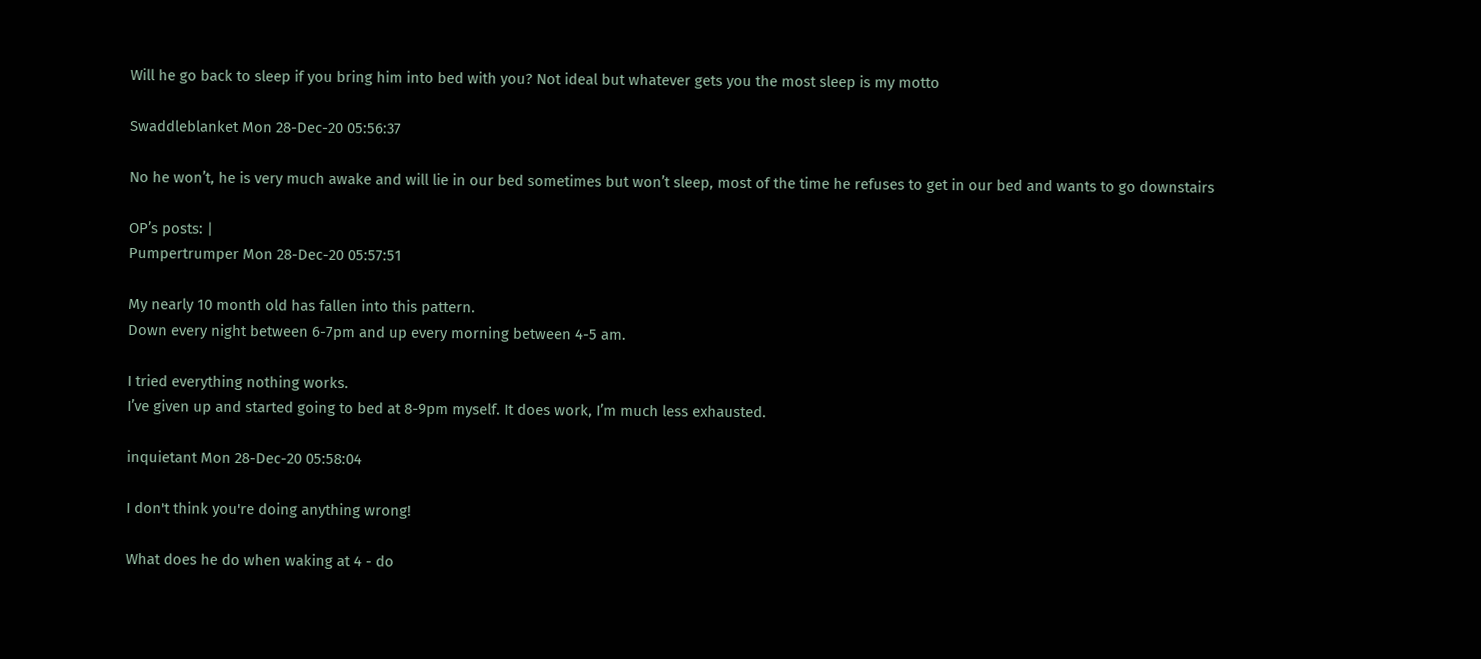Will he go back to sleep if you bring him into bed with you? Not ideal but whatever gets you the most sleep is my motto

Swaddleblanket Mon 28-Dec-20 05:56:37

No he won’t, he is very much awake and will lie in our bed sometimes but won’t sleep, most of the time he refuses to get in our bed and wants to go downstairs

OP’s posts: |
Pumpertrumper Mon 28-Dec-20 05:57:51

My nearly 10 month old has fallen into this pattern.
Down every night between 6-7pm and up every morning between 4-5 am.

I tried everything nothing works.
I’ve given up and started going to bed at 8-9pm myself. It does work, I’m much less exhausted.

inquietant Mon 28-Dec-20 05:58:04

I don't think you're doing anything wrong!

What does he do when waking at 4 - do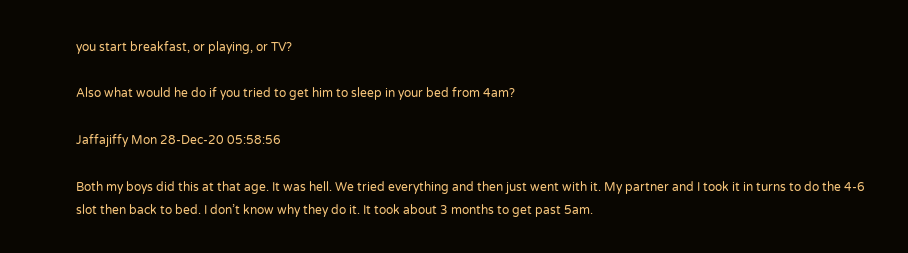you start breakfast, or playing, or TV?

Also what would he do if you tried to get him to sleep in your bed from 4am?

Jaffajiffy Mon 28-Dec-20 05:58:56

Both my boys did this at that age. It was hell. We tried everything and then just went with it. My partner and I took it in turns to do the 4-6 slot then back to bed. I don’t know why they do it. It took about 3 months to get past 5am.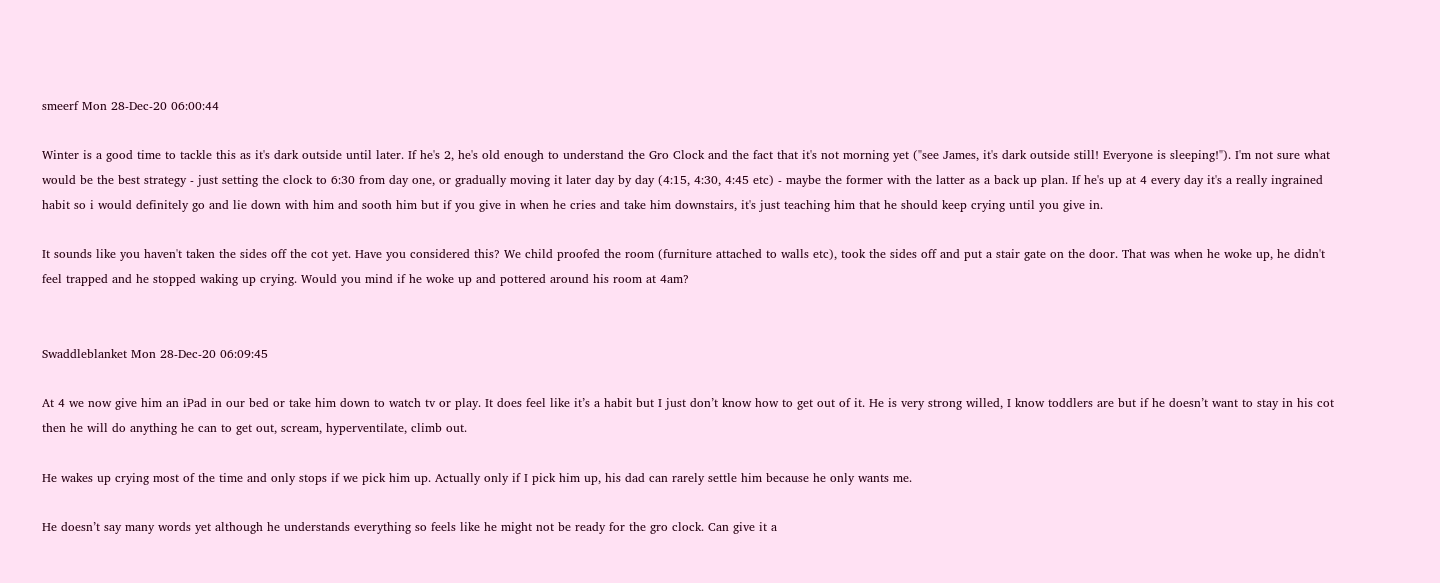smeerf Mon 28-Dec-20 06:00:44

Winter is a good time to tackle this as it's dark outside until later. If he's 2, he's old enough to understand the Gro Clock and the fact that it's not morning yet ("see James, it's dark outside still! Everyone is sleeping!"). I'm not sure what would be the best strategy - just setting the clock to 6:30 from day one, or gradually moving it later day by day (4:15, 4:30, 4:45 etc) - maybe the former with the latter as a back up plan. If he's up at 4 every day it's a really ingrained habit so i would definitely go and lie down with him and sooth him but if you give in when he cries and take him downstairs, it's just teaching him that he should keep crying until you give in.

It sounds like you haven't taken the sides off the cot yet. Have you considered this? We child proofed the room (furniture attached to walls etc), took the sides off and put a stair gate on the door. That was when he woke up, he didn't feel trapped and he stopped waking up crying. Would you mind if he woke up and pottered around his room at 4am?


Swaddleblanket Mon 28-Dec-20 06:09:45

At 4 we now give him an iPad in our bed or take him down to watch tv or play. It does feel like it’s a habit but I just don’t know how to get out of it. He is very strong willed, I know toddlers are but if he doesn’t want to stay in his cot then he will do anything he can to get out, scream, hyperventilate, climb out.

He wakes up crying most of the time and only stops if we pick him up. Actually only if I pick him up, his dad can rarely settle him because he only wants me.

He doesn’t say many words yet although he understands everything so feels like he might not be ready for the gro clock. Can give it a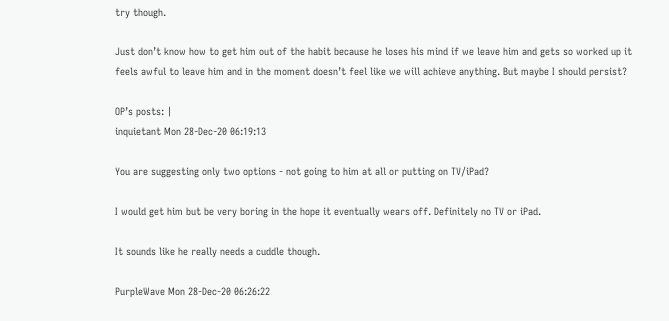try though.

Just don’t know how to get him out of the habit because he loses his mind if we leave him and gets so worked up it feels awful to leave him and in the moment doesn’t feel like we will achieve anything. But maybe I should persist?

OP’s posts: |
inquietant Mon 28-Dec-20 06:19:13

You are suggesting only two options - not going to him at all or putting on TV/iPad?

I would get him but be very boring in the hope it eventually wears off. Definitely no TV or iPad.

It sounds like he really needs a cuddle though.

PurpleWave Mon 28-Dec-20 06:26:22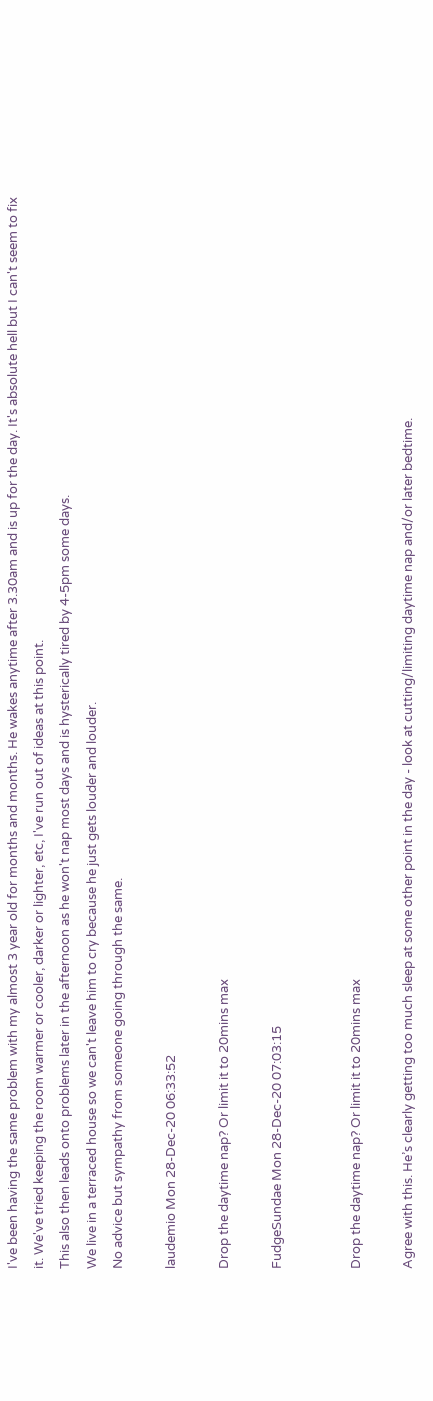I've been having the same problem with my almost 3 year old for months and months. He wakes anytime after 3.30am and is up for the day. It's absolute hell but I can't seem to fix it. We've tried keeping the room warmer or cooler, darker or lighter, etc, I've run out of ideas at this point.
This also then leads onto problems later in the afternoon as he won't nap most days and is hysterically tired by 4-5pm some days.
We live in a terraced house so we can't leave him to cry because he just gets louder and louder.
No advice but sympathy from someone going through the same.

laudemio Mon 28-Dec-20 06:33:52

Drop the daytime nap? Or limit it to 20mins max

FudgeSundae Mon 28-Dec-20 07:03:15


Drop the daytime nap? Or limit it to 20mins max

Agree with this. He’s clearly getting too much sleep at some other point in the day - look at cutting/limiting daytime nap and/or later bedtime.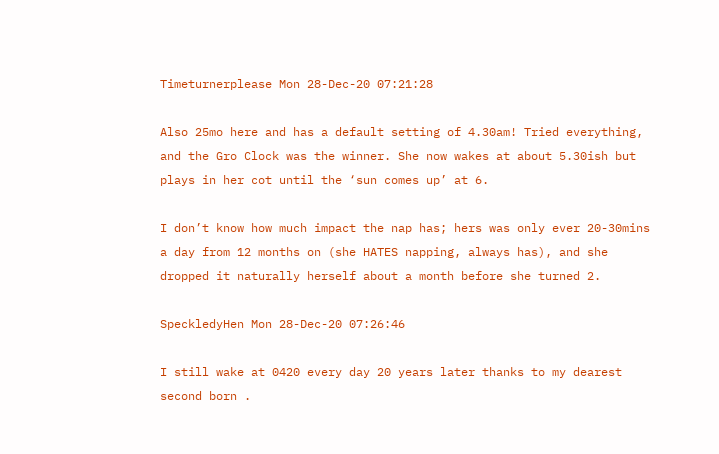Timeturnerplease Mon 28-Dec-20 07:21:28

Also 25mo here and has a default setting of 4.30am! Tried everything, and the Gro Clock was the winner. She now wakes at about 5.30ish but plays in her cot until the ‘sun comes up’ at 6.

I don’t know how much impact the nap has; hers was only ever 20-30mins a day from 12 months on (she HATES napping, always has), and she dropped it naturally herself about a month before she turned 2.

SpeckledyHen Mon 28-Dec-20 07:26:46

I still wake at 0420 every day 20 years later thanks to my dearest second born .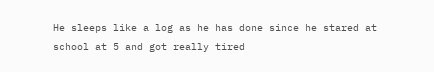He sleeps like a log as he has done since he stared at school at 5 and got really tired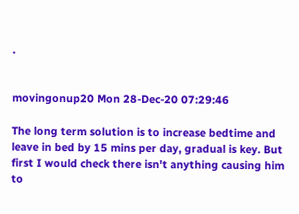.


movingonup20 Mon 28-Dec-20 07:29:46

The long term solution is to increase bedtime and leave in bed by 15 mins per day, gradual is key. But first I would check there isn't anything causing him to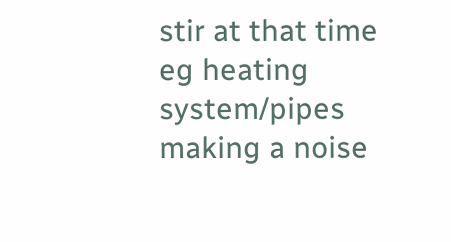stir at that time eg heating system/pipes making a noise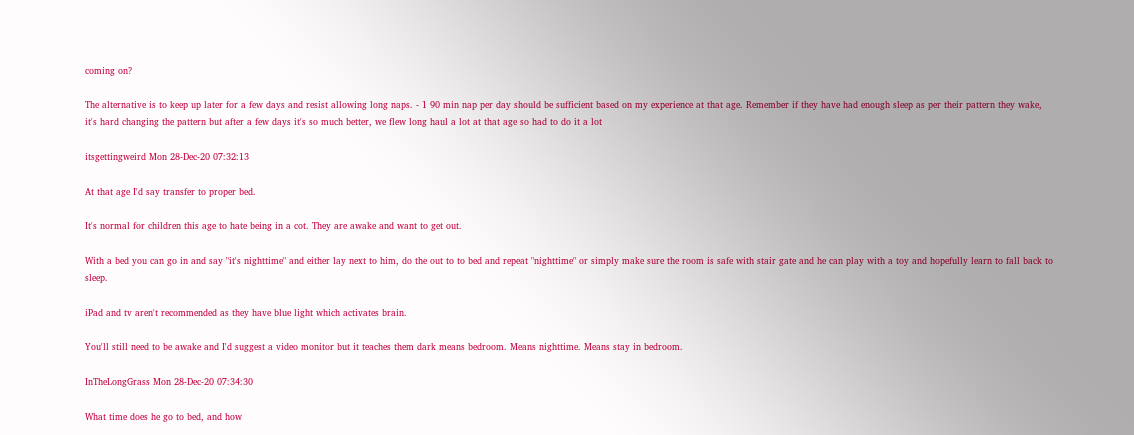coming on?

The alternative is to keep up later for a few days and resist allowing long naps. - 1 90 min nap per day should be sufficient based on my experience at that age. Remember if they have had enough sleep as per their pattern they wake, it's hard changing the pattern but after a few days it's so much better, we flew long haul a lot at that age so had to do it a lot

itsgettingweird Mon 28-Dec-20 07:32:13

At that age I'd say transfer to proper bed.

It's normal for children this age to hate being in a cot. They are awake and want to get out.

With a bed you can go in and say "it's nighttime" and either lay next to him, do the out to to bed and repeat "nighttime" or simply make sure the room is safe with stair gate and he can play with a toy and hopefully learn to fall back to sleep.

iPad and tv aren't recommended as they have blue light which activates brain.

You'll still need to be awake and I'd suggest a video monitor but it teaches them dark means bedroom. Means nighttime. Means stay in bedroom.

InTheLongGrass Mon 28-Dec-20 07:34:30

What time does he go to bed, and how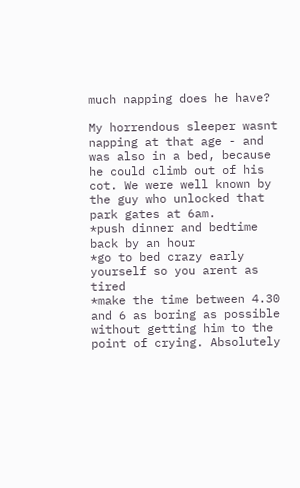much napping does he have?

My horrendous sleeper wasnt napping at that age - and was also in a bed, because he could climb out of his cot. We were well known by the guy who unlocked that park gates at 6am.
*push dinner and bedtime back by an hour
*go to bed crazy early yourself so you arent as tired
*make the time between 4.30 and 6 as boring as possible without getting him to the point of crying. Absolutely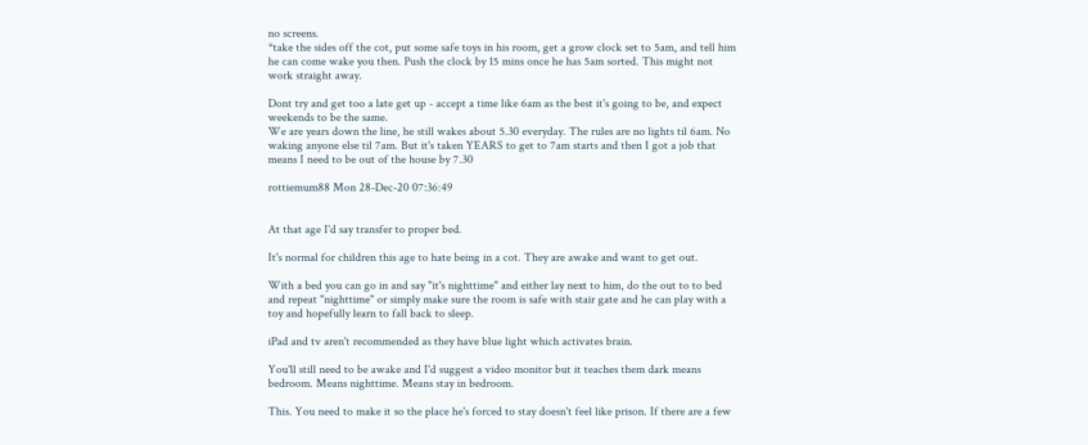no screens.
*take the sides off the cot, put some safe toys in his room, get a grow clock set to 5am, and tell him he can come wake you then. Push the clock by 15 mins once he has 5am sorted. This might not work straight away.

Dont try and get too a late get up - accept a time like 6am as the best it's going to be, and expect weekends to be the same.
We are years down the line, he still wakes about 5.30 everyday. The rules are no lights til 6am. No waking anyone else til 7am. But it's taken YEARS to get to 7am starts and then I got a job that means I need to be out of the house by 7.30

rottiemum88 Mon 28-Dec-20 07:36:49


At that age I'd say transfer to proper bed.

It's normal for children this age to hate being in a cot. They are awake and want to get out.

With a bed you can go in and say "it's nighttime" and either lay next to him, do the out to to bed and repeat "nighttime" or simply make sure the room is safe with stair gate and he can play with a toy and hopefully learn to fall back to sleep.

iPad and tv aren't recommended as they have blue light which activates brain.

You'll still need to be awake and I'd suggest a video monitor but it teaches them dark means bedroom. Means nighttime. Means stay in bedroom.

This. You need to make it so the place he's forced to stay doesn't feel like prison. If there are a few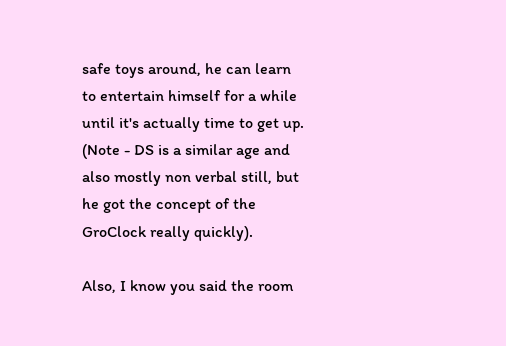safe toys around, he can learn to entertain himself for a while until it's actually time to get up. (Note - DS is a similar age and also mostly non verbal still, but he got the concept of the GroClock really quickly).

Also, I know you said the room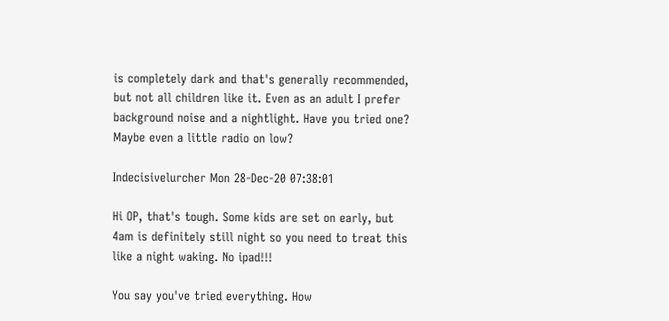is completely dark and that's generally recommended, but not all children like it. Even as an adult I prefer background noise and a nightlight. Have you tried one? Maybe even a little radio on low?

Indecisivelurcher Mon 28-Dec-20 07:38:01

Hi OP, that's tough. Some kids are set on early, but 4am is definitely still night so you need to treat this like a night waking. No ipad!!!

You say you've tried everything. How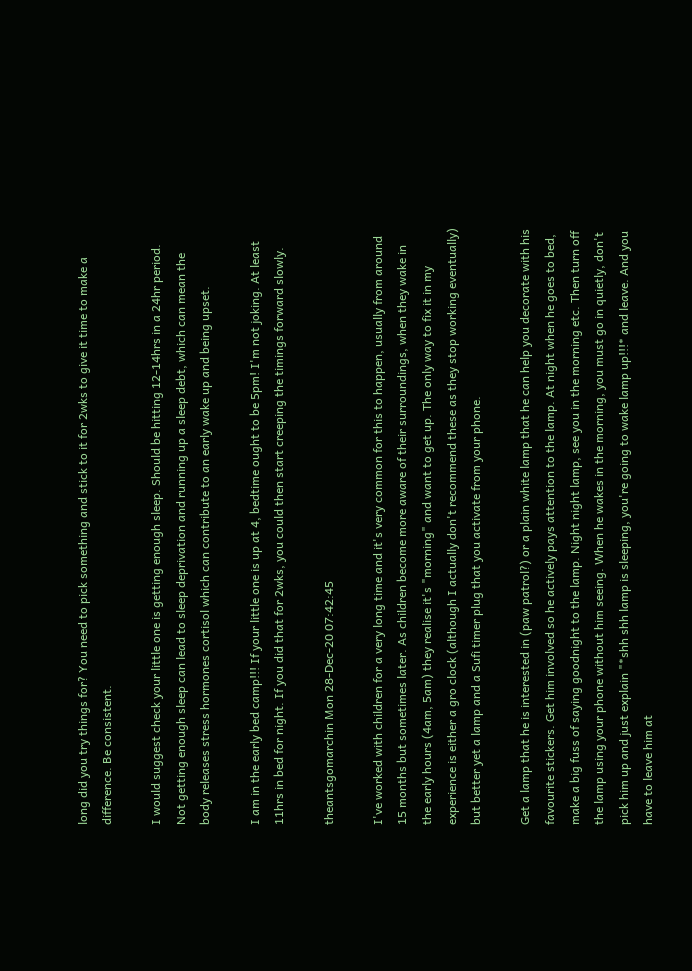long did you try things for? You need to pick something and stick to it for 2wks to give it time to make a difference. Be consistent.

I would suggest check your little one is getting enough sleep. Should be hitting 12-14hrs in a 24hr period. Not getting enough sleep can lead to sleep deprivation and running up a sleep debt, which can mean the body releases stress hormones cortisol which can contribute to an early wake up and being upset.

I am in the early bed camp!!! If your little one is up at 4, bedtime ought to be 5pm! I'm not joking. At least 11hrs in bed for night. If you did that for 2wks, you could then start creeping the timings forward slowly.

theantsgomarchin Mon 28-Dec-20 07:42:45

I've worked with children for a very long time and it's very common for this to happen, usually from around 15 months but sometimes later. As children become more aware of their surroundings, when they wake in the early hours (4am, 5am) they realise it's "morning" and want to get up. The only way to fix it in my experience is either a gro clock (although I actually don't recommend these as they stop working eventually) but better yet a lamp and a Sufi timer plug that you activate from your phone.

Get a lamp that he is interested in (paw patrol?) or a plain white lamp that he can help you decorate with his favourite stickers. Get him involved so he actively pays attention to the lamp. At night when he goes to bed, make a big fuss of saying goodnight to the lamp. Night night lamp, see you in the morning etc. Then turn off the lamp using your phone without him seeing. When he wakes in the morning, you must go in quietly, don't pick him up and just explain "*shh shh lamp is sleeping, you're going to wake lamp up!!!* and leave. And you have to leave him at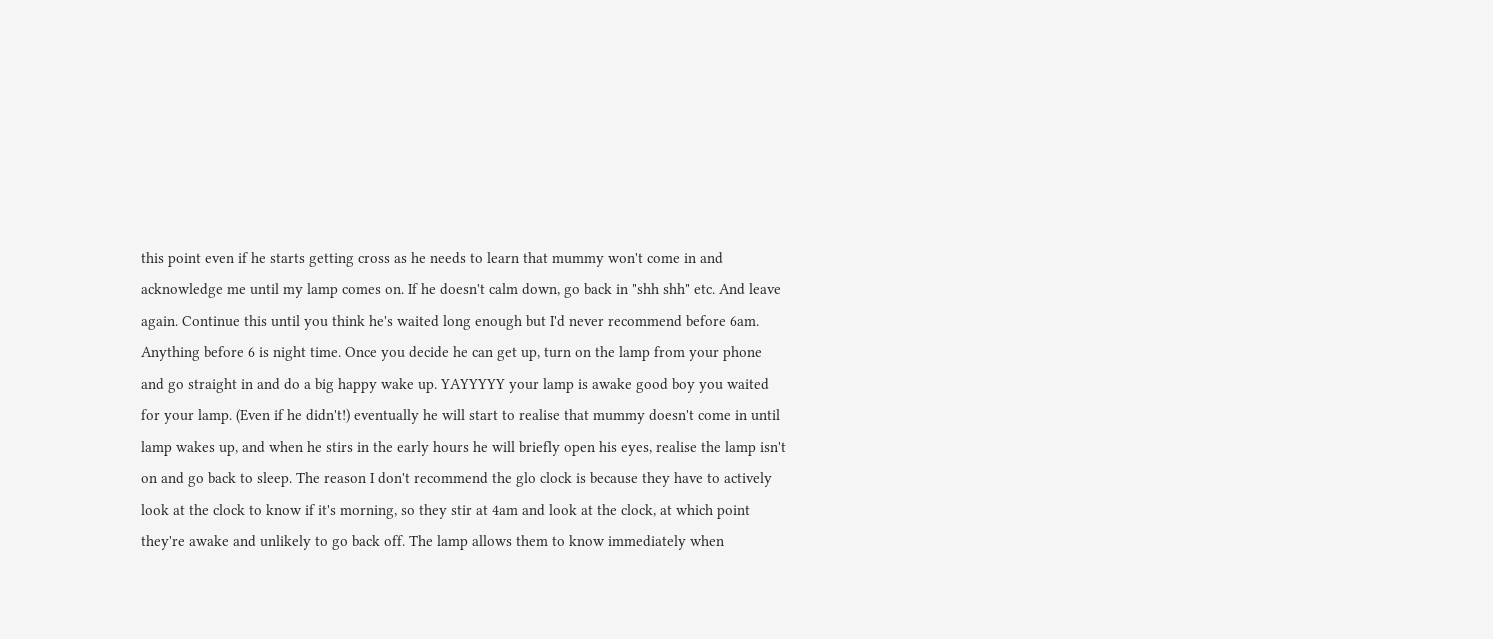this point even if he starts getting cross as he needs to learn that mummy won't come in and acknowledge me until my lamp comes on. If he doesn't calm down, go back in "shh shh" etc. And leave again. Continue this until you think he's waited long enough but I'd never recommend before 6am. Anything before 6 is night time. Once you decide he can get up, turn on the lamp from your phone and go straight in and do a big happy wake up. YAYYYYY your lamp is awake good boy you waited for your lamp. (Even if he didn't!) eventually he will start to realise that mummy doesn't come in until lamp wakes up, and when he stirs in the early hours he will briefly open his eyes, realise the lamp isn't on and go back to sleep. The reason I don't recommend the glo clock is because they have to actively look at the clock to know if it's morning, so they stir at 4am and look at the clock, at which point they're awake and unlikely to go back off. The lamp allows them to know immediately when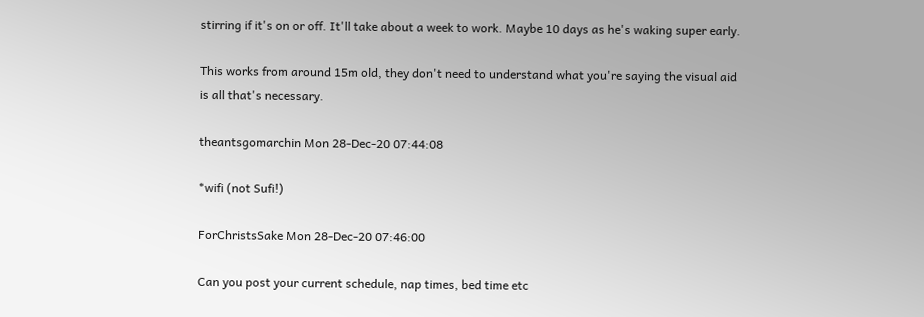stirring if it's on or off. It'll take about a week to work. Maybe 10 days as he's waking super early.

This works from around 15m old, they don't need to understand what you're saying the visual aid is all that's necessary.

theantsgomarchin Mon 28-Dec-20 07:44:08

*wifi (not Sufi!)

ForChristsSake Mon 28-Dec-20 07:46:00

Can you post your current schedule, nap times, bed time etc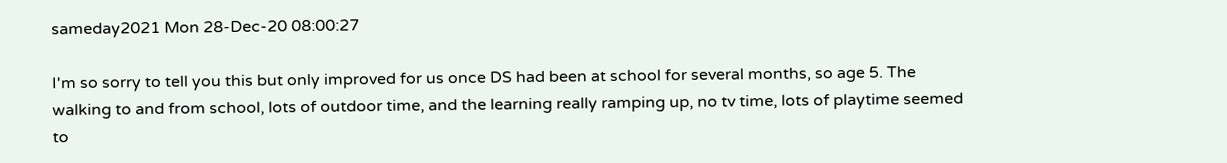sameday2021 Mon 28-Dec-20 08:00:27

I'm so sorry to tell you this but only improved for us once DS had been at school for several months, so age 5. The walking to and from school, lots of outdoor time, and the learning really ramping up, no tv time, lots of playtime seemed to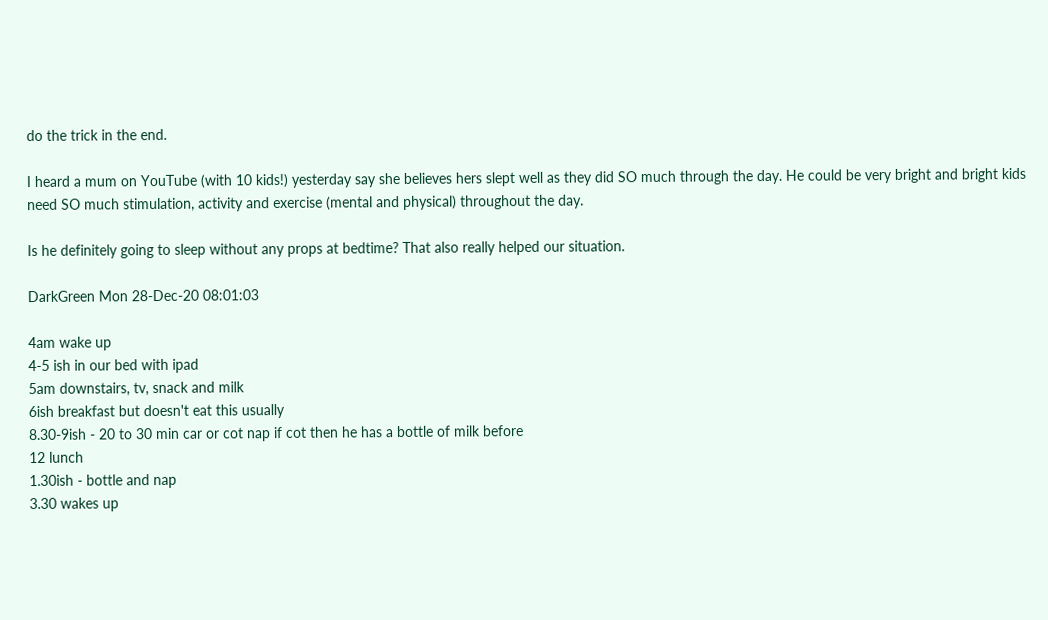do the trick in the end.

I heard a mum on YouTube (with 10 kids!) yesterday say she believes hers slept well as they did SO much through the day. He could be very bright and bright kids need SO much stimulation, activity and exercise (mental and physical) throughout the day.

Is he definitely going to sleep without any props at bedtime? That also really helped our situation.

DarkGreen Mon 28-Dec-20 08:01:03

4am wake up
4-5 ish in our bed with ipad
5am downstairs, tv, snack and milk
6ish breakfast but doesn't eat this usually
8.30-9ish - 20 to 30 min car or cot nap if cot then he has a bottle of milk before
12 lunch
1.30ish - bottle and nap
3.30 wakes up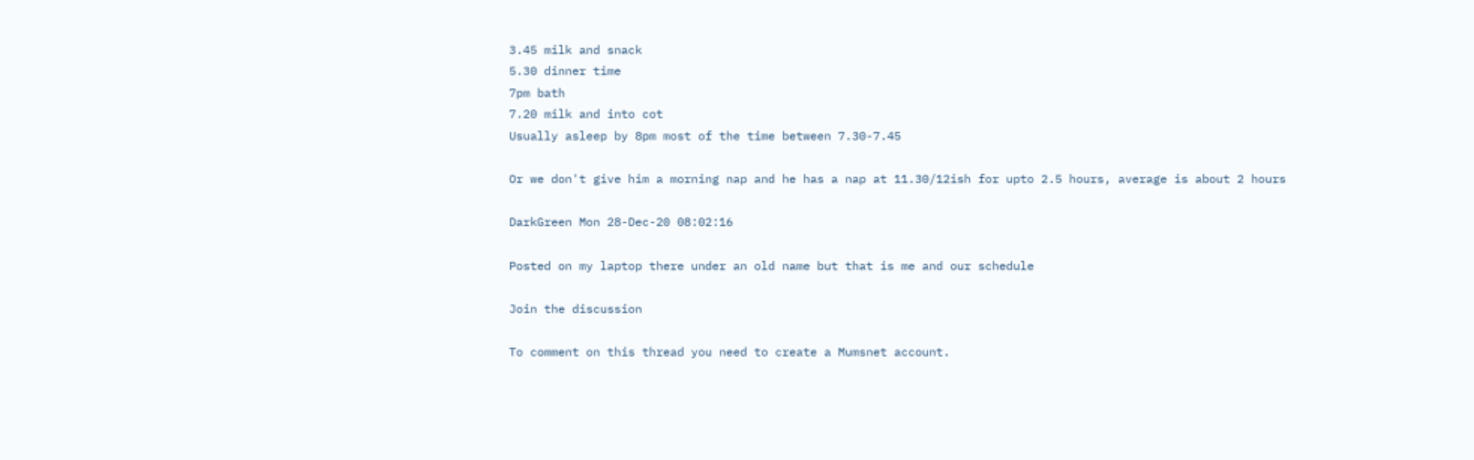3.45 milk and snack
5.30 dinner time
7pm bath
7.20 milk and into cot
Usually asleep by 8pm most of the time between 7.30-7.45

Or we don't give him a morning nap and he has a nap at 11.30/12ish for upto 2.5 hours, average is about 2 hours

DarkGreen Mon 28-Dec-20 08:02:16

Posted on my laptop there under an old name but that is me and our schedule

Join the discussion

To comment on this thread you need to create a Mumsnet account.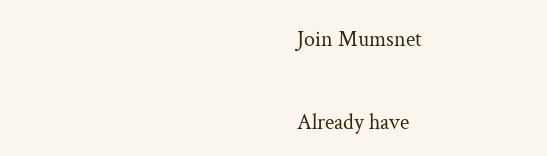Join Mumsnet

Already have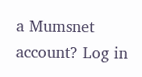a Mumsnet account? Log in